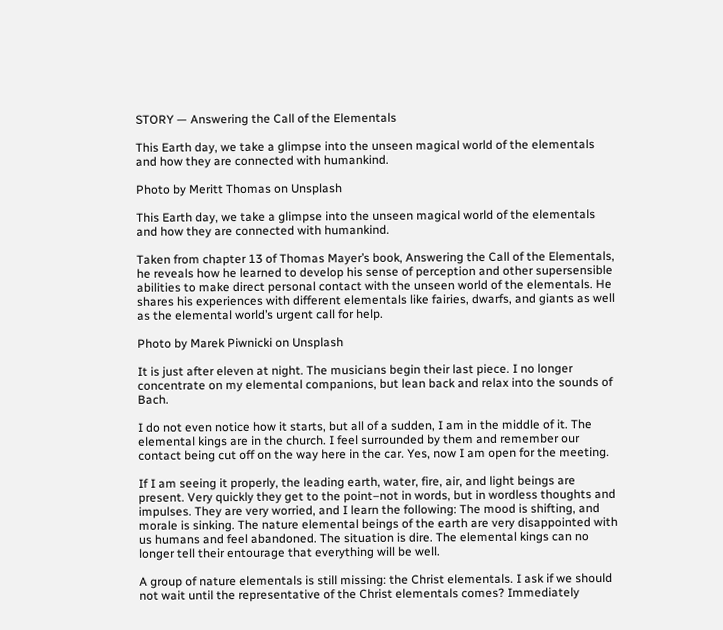STORY — Answering the Call of the Elementals

This Earth day, we take a glimpse into the unseen magical world of the elementals and how they are connected with humankind.

Photo by Meritt Thomas on Unsplash

This Earth day, we take a glimpse into the unseen magical world of the elementals and how they are connected with humankind.

Taken from chapter 13 of Thomas Mayer’s book, Answering the Call of the Elementals, he reveals how he learned to develop his sense of perception and other supersensible abilities to make direct personal contact with the unseen world of the elementals. He shares his experiences with different elementals like fairies, dwarfs, and giants as well as the elemental world’s urgent call for help.

Photo by Marek Piwnicki on Unsplash

It is just after eleven at night. The musicians begin their last piece. I no longer concentrate on my elemental companions, but lean back and relax into the sounds of Bach.

I do not even notice how it starts, but all of a sudden, I am in the middle of it. The elemental kings are in the church. I feel surrounded by them and remember our contact being cut off on the way here in the car. Yes, now I am open for the meeting.

If I am seeing it properly, the leading earth, water, fire, air, and light beings are present. Very quickly they get to the point–not in words, but in wordless thoughts and impulses. They are very worried, and I learn the following: The mood is shifting, and morale is sinking. The nature elemental beings of the earth are very disappointed with us humans and feel abandoned. The situation is dire. The elemental kings can no longer tell their entourage that everything will be well.

A group of nature elementals is still missing: the Christ elementals. I ask if we should not wait until the representative of the Christ elementals comes? Immediately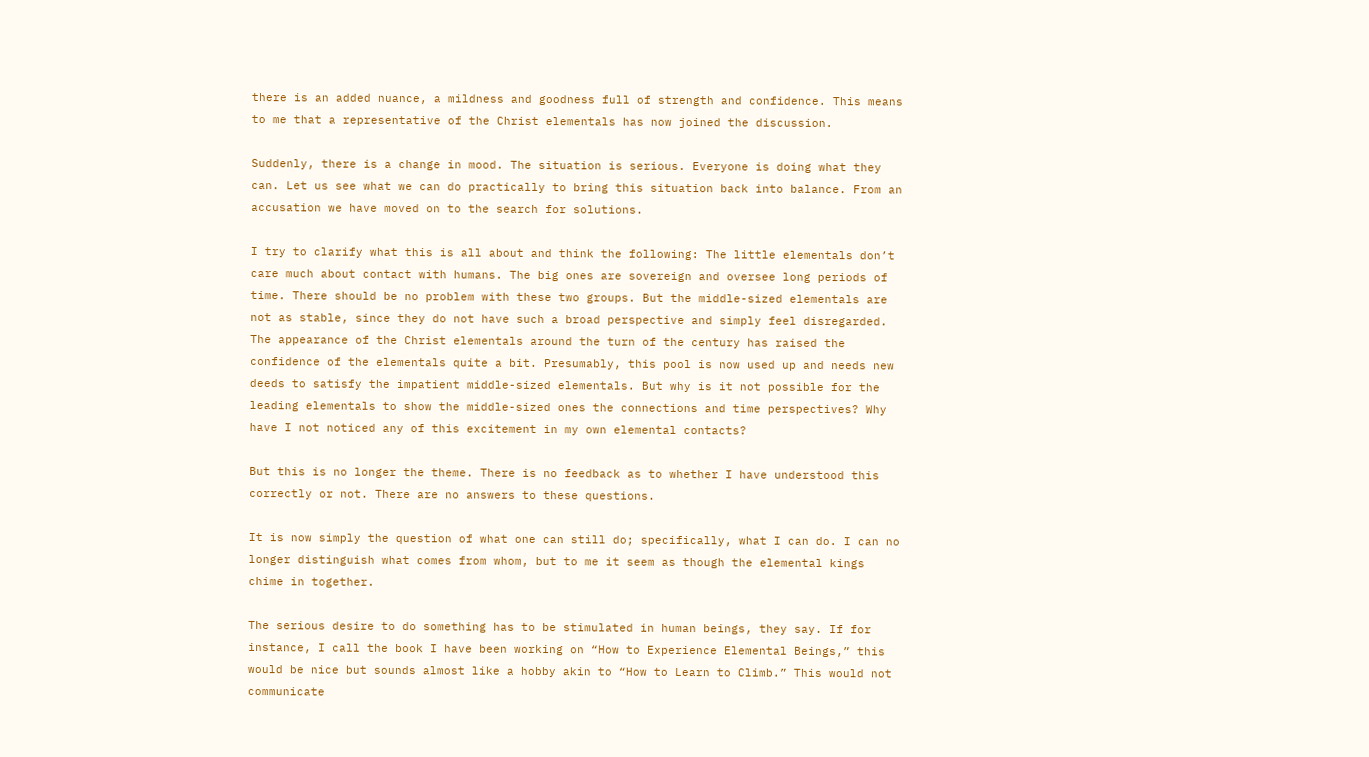there is an added nuance, a mildness and goodness full of strength and confidence. This means to me that a representative of the Christ elementals has now joined the discussion.

Suddenly, there is a change in mood. The situation is serious. Everyone is doing what they can. Let us see what we can do practically to bring this situation back into balance. From an accusation we have moved on to the search for solutions.

I try to clarify what this is all about and think the following: The little elementals don’t care much about contact with humans. The big ones are sovereign and oversee long periods of time. There should be no problem with these two groups. But the middle-sized elementals are not as stable, since they do not have such a broad perspective and simply feel disregarded. The appearance of the Christ elementals around the turn of the century has raised the confidence of the elementals quite a bit. Presumably, this pool is now used up and needs new deeds to satisfy the impatient middle-sized elementals. But why is it not possible for the leading elementals to show the middle-sized ones the connections and time perspectives? Why have I not noticed any of this excitement in my own elemental contacts?

But this is no longer the theme. There is no feedback as to whether I have understood this correctly or not. There are no answers to these questions.

It is now simply the question of what one can still do; specifically, what I can do. I can no longer distinguish what comes from whom, but to me it seem as though the elemental kings chime in together.

The serious desire to do something has to be stimulated in human beings, they say. If for instance, I call the book I have been working on “How to Experience Elemental Beings,” this would be nice but sounds almost like a hobby akin to “How to Learn to Climb.” This would not communicate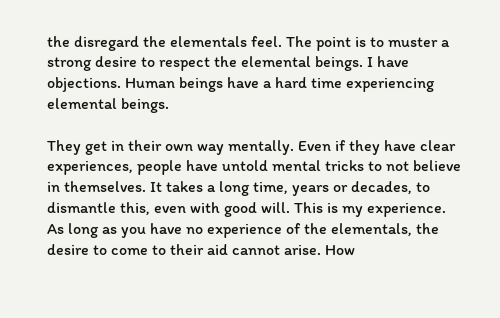the disregard the elementals feel. The point is to muster a strong desire to respect the elemental beings. I have objections. Human beings have a hard time experiencing elemental beings.

They get in their own way mentally. Even if they have clear experiences, people have untold mental tricks to not believe in themselves. It takes a long time, years or decades, to dismantle this, even with good will. This is my experience. As long as you have no experience of the elementals, the desire to come to their aid cannot arise. How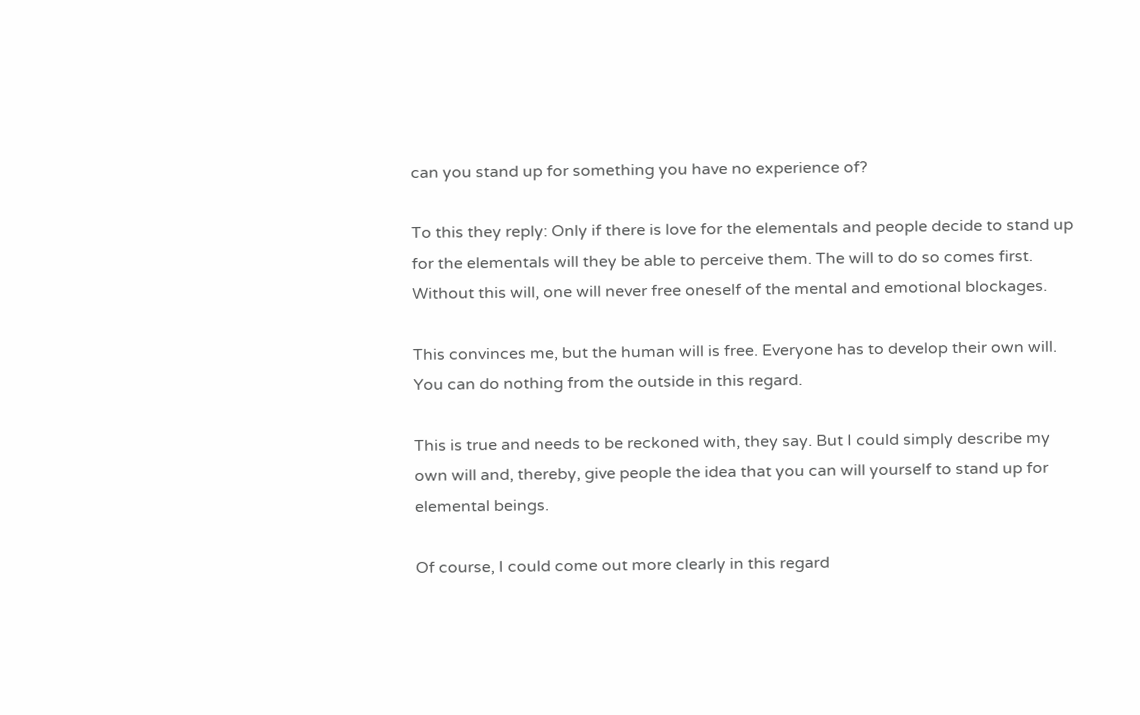can you stand up for something you have no experience of?

To this they reply: Only if there is love for the elementals and people decide to stand up for the elementals will they be able to perceive them. The will to do so comes first. Without this will, one will never free oneself of the mental and emotional blockages.

This convinces me, but the human will is free. Everyone has to develop their own will. You can do nothing from the outside in this regard.

This is true and needs to be reckoned with, they say. But I could simply describe my own will and, thereby, give people the idea that you can will yourself to stand up for elemental beings.

Of course, I could come out more clearly in this regard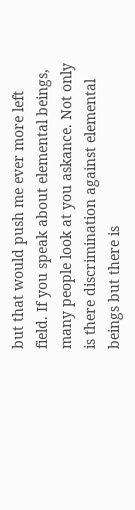but that would push me ever more left field. If you speak about elemental beings, many people look at you askance. Not only is there discrimination against elemental beings but there is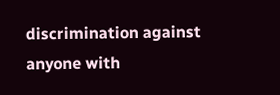discrimination against anyone with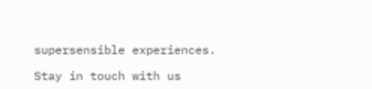supersensible experiences.

Stay in touch with us